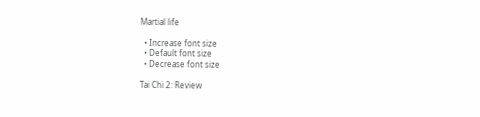Martial life

  • Increase font size
  • Default font size
  • Decrease font size

Tai Chi 2: Review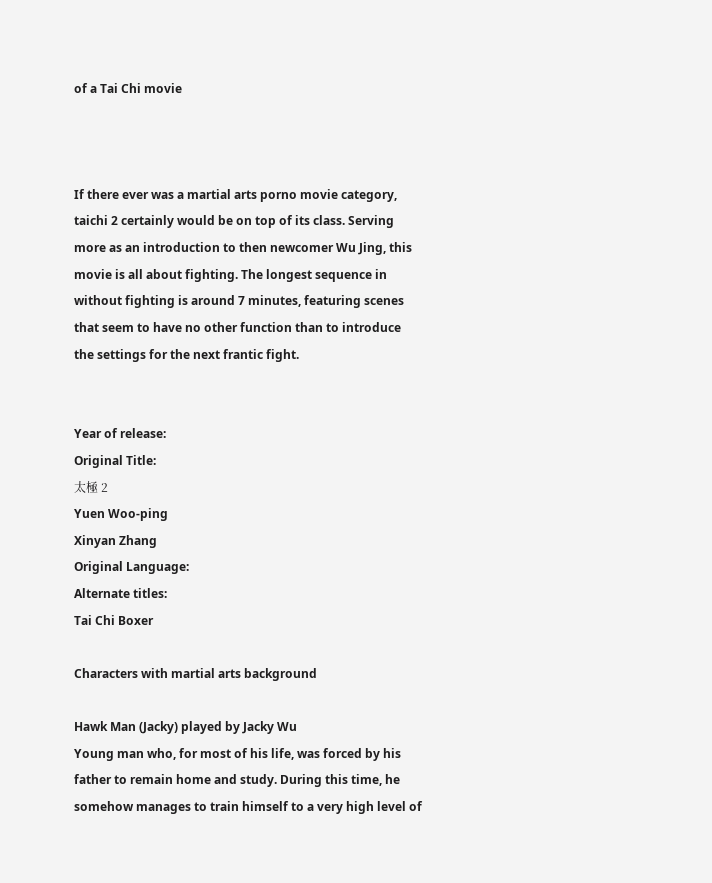of a Tai Chi movie



If there ever was a martial arts porno movie category, taichi 2 certainly would be on top of its class. Serving more as an introduction to then newcomer Wu Jing, this movie is all about fighting. The longest sequence in without fighting is around 7 minutes, featuring scenes that seem to have no other function than to introduce the settings for the next frantic fight.


Year of release:
Original Title:
太極 2
Yuen Woo-ping
Xinyan Zhang
Original Language:
Alternate titles:
Tai Chi Boxer

Characters with martial arts background

Hawk Man (Jacky) played by Jacky Wu
Young man who, for most of his life, was forced by his father to remain home and study. During this time, he somehow manages to train himself to a very high level of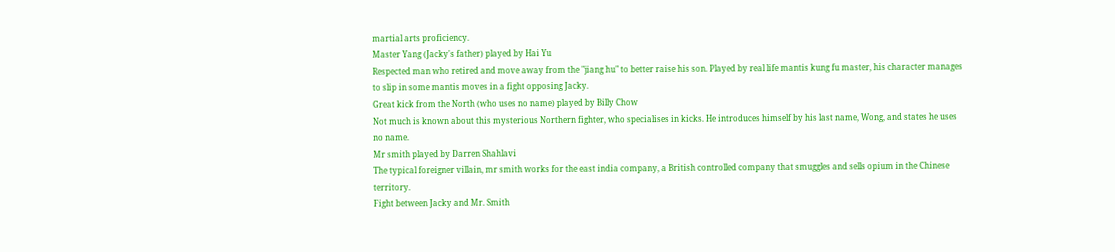martial arts proficiency.
Master Yang (Jacky's father) played by Hai Yu
Respected man who retired and move away from the "jiang hu" to better raise his son. Played by real life mantis kung fu master, his character manages to slip in some mantis moves in a fight opposing Jacky.
Great kick from the North (who uses no name) played by Billy Chow
Not much is known about this mysterious Northern fighter, who specialises in kicks. He introduces himself by his last name, Wong, and states he uses no name.
Mr smith played by Darren Shahlavi
The typical foreigner villain, mr smith works for the east india company, a British controlled company that smuggles and sells opium in the Chinese territory.
Fight between Jacky and Mr. Smith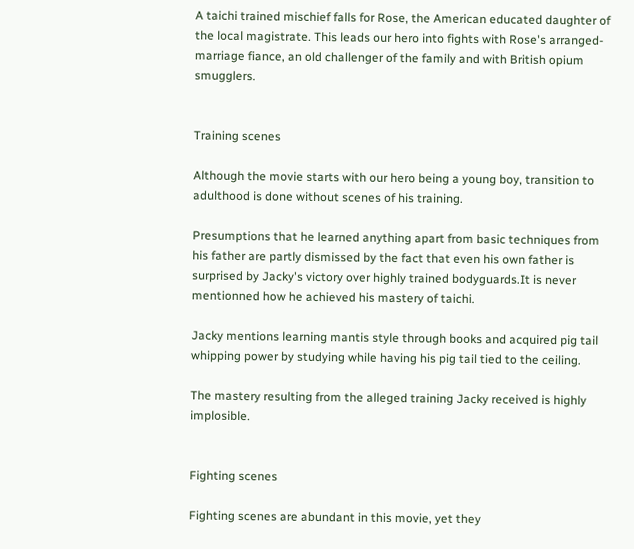A taichi trained mischief falls for Rose, the American educated daughter of the local magistrate. This leads our hero into fights with Rose's arranged-marriage fiance, an old challenger of the family and with British opium smugglers.


Training scenes

Although the movie starts with our hero being a young boy, transition to adulthood is done without scenes of his training.

Presumptions that he learned anything apart from basic techniques from his father are partly dismissed by the fact that even his own father is surprised by Jacky's victory over highly trained bodyguards.It is never mentionned how he achieved his mastery of taichi.

Jacky mentions learning mantis style through books and acquired pig tail whipping power by studying while having his pig tail tied to the ceiling.

The mastery resulting from the alleged training Jacky received is highly implosible.


Fighting scenes

Fighting scenes are abundant in this movie, yet they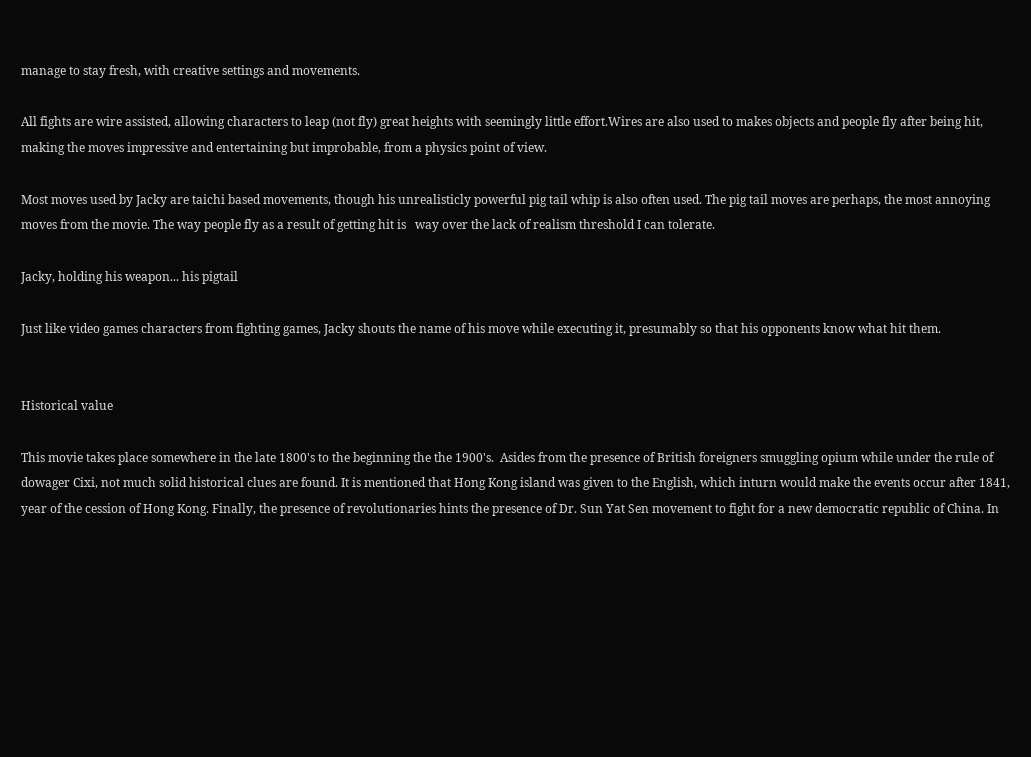manage to stay fresh, with creative settings and movements.

All fights are wire assisted, allowing characters to leap (not fly) great heights with seemingly little effort.Wires are also used to makes objects and people fly after being hit, making the moves impressive and entertaining but improbable, from a physics point of view.

Most moves used by Jacky are taichi based movements, though his unrealisticly powerful pig tail whip is also often used. The pig tail moves are perhaps, the most annoying moves from the movie. The way people fly as a result of getting hit is   way over the lack of realism threshold I can tolerate.

Jacky, holding his weapon... his pigtail

Just like video games characters from fighting games, Jacky shouts the name of his move while executing it, presumably so that his opponents know what hit them.


Historical value

This movie takes place somewhere in the late 1800's to the beginning the the 1900's.  Asides from the presence of British foreigners smuggling opium while under the rule of dowager Cixi, not much solid historical clues are found. It is mentioned that Hong Kong island was given to the English, which inturn would make the events occur after 1841, year of the cession of Hong Kong. Finally, the presence of revolutionaries hints the presence of Dr. Sun Yat Sen movement to fight for a new democratic republic of China. In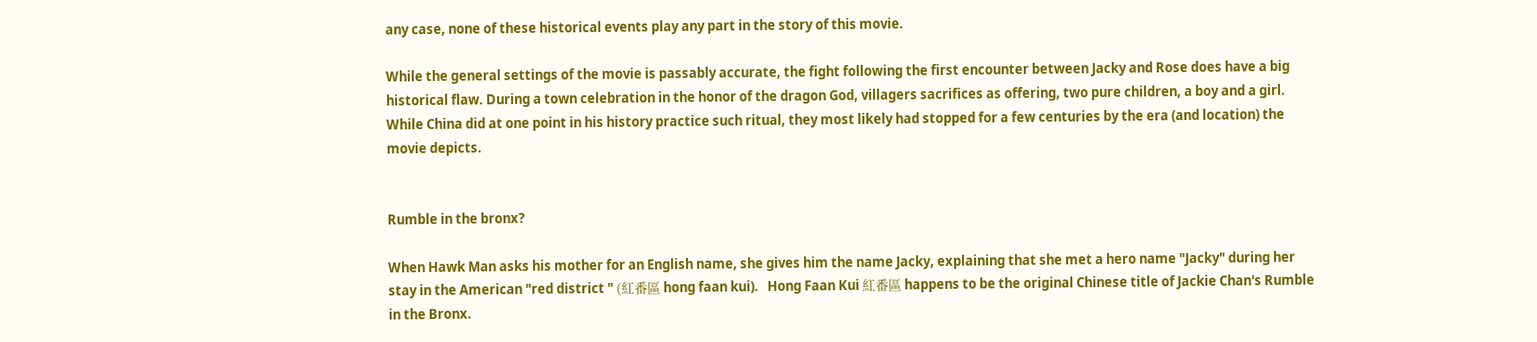any case, none of these historical events play any part in the story of this movie.

While the general settings of the movie is passably accurate, the fight following the first encounter between Jacky and Rose does have a big historical flaw. During a town celebration in the honor of the dragon God, villagers sacrifices as offering, two pure children, a boy and a girl. While China did at one point in his history practice such ritual, they most likely had stopped for a few centuries by the era (and location) the movie depicts.


Rumble in the bronx?

When Hawk Man asks his mother for an English name, she gives him the name Jacky, explaining that she met a hero name "Jacky" during her stay in the American "red district " (紅番區 hong faan kui).   Hong Faan Kui 紅番區 happens to be the original Chinese title of Jackie Chan's Rumble in the Bronx.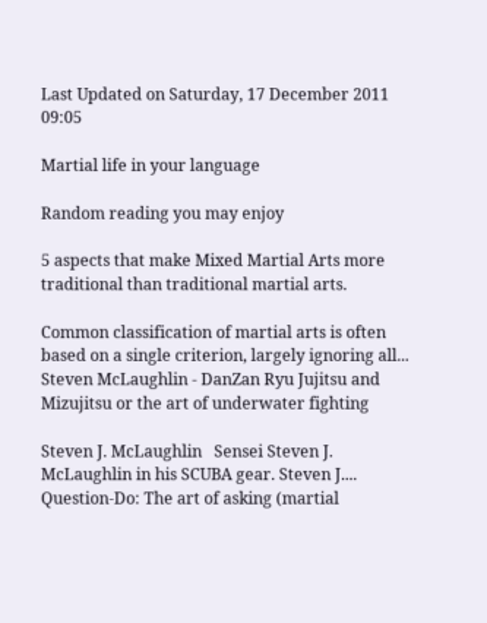Last Updated on Saturday, 17 December 2011 09:05

Martial life in your language

Random reading you may enjoy

5 aspects that make Mixed Martial Arts more traditional than traditional martial arts.

Common classification of martial arts is often based on a single criterion, largely ignoring all...
Steven McLaughlin - DanZan Ryu Jujitsu and Mizujitsu or the art of underwater fighting

Steven J. McLaughlin   Sensei Steven J. McLaughlin in his SCUBA gear. Steven J....
Question-Do: The art of asking (martial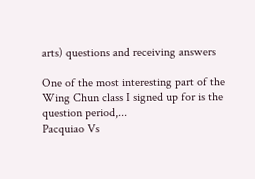arts) questions and receiving answers

One of the most interesting part of the Wing Chun class I signed up for is the question period,...
Pacquiao Vs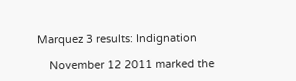Marquez 3 results: Indignation

    November 12 2011 marked the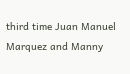third time Juan Manuel Marquez and Manny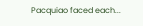Pacquiao faced each...